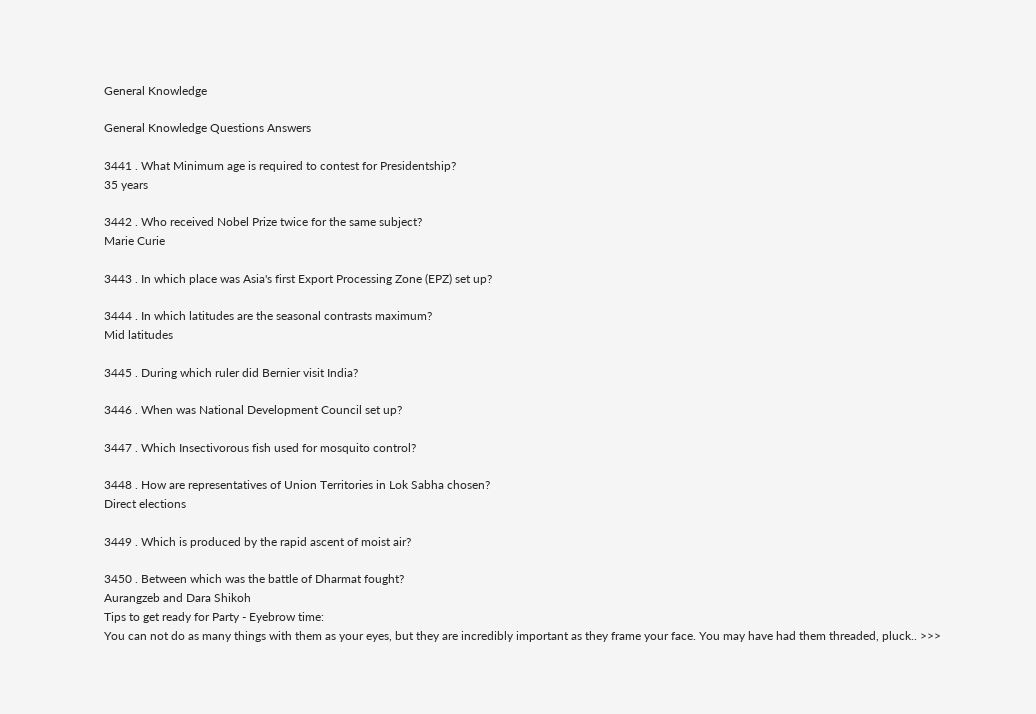General Knowledge

General Knowledge Questions Answers

3441 . What Minimum age is required to contest for Presidentship?
35 years

3442 . Who received Nobel Prize twice for the same subject?
Marie Curie

3443 . In which place was Asia's first Export Processing Zone (EPZ) set up?

3444 . In which latitudes are the seasonal contrasts maximum?
Mid latitudes

3445 . During which ruler did Bernier visit India?

3446 . When was National Development Council set up?

3447 . Which Insectivorous fish used for mosquito control?

3448 . How are representatives of Union Territories in Lok Sabha chosen?
Direct elections

3449 . Which is produced by the rapid ascent of moist air?

3450 . Between which was the battle of Dharmat fought?
Aurangzeb and Dara Shikoh
Tips to get ready for Party - Eyebrow time:
You can not do as many things with them as your eyes, but they are incredibly important as they frame your face. You may have had them threaded, pluck.. >>>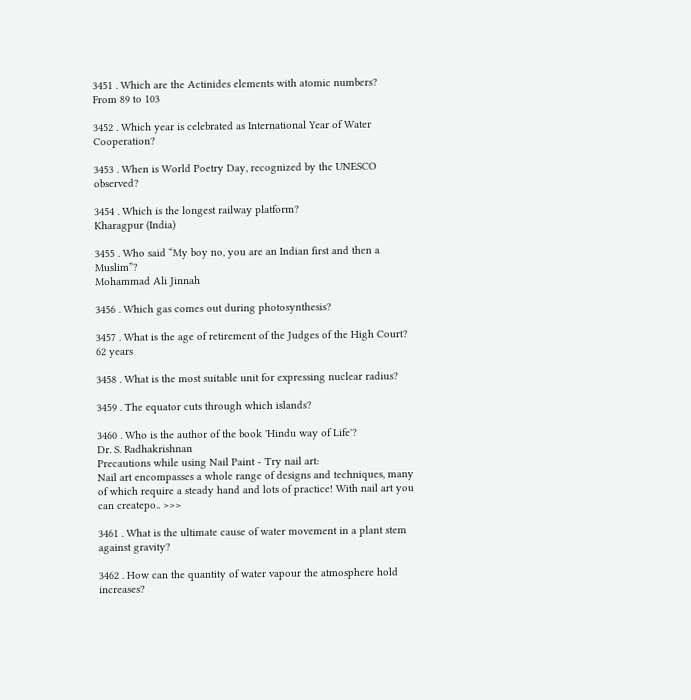3451 . Which are the Actinides elements with atomic numbers?
From 89 to 103

3452 . Which year is celebrated as International Year of Water Cooperation?

3453 . When is World Poetry Day, recognized by the UNESCO observed?

3454 . Which is the longest railway platform?
Kharagpur (India)

3455 . Who said “My boy no, you are an Indian first and then a Muslim”?
Mohammad Ali Jinnah

3456 . Which gas comes out during photosynthesis?

3457 . What is the age of retirement of the Judges of the High Court?
62 years

3458 . What is the most suitable unit for expressing nuclear radius?

3459 . The equator cuts through which islands?

3460 . Who is the author of the book 'Hindu way of Life'?
Dr. S. Radhakrishnan
Precautions while using Nail Paint - Try nail art:
Nail art encompasses a whole range of designs and techniques, many of which require a steady hand and lots of practice! With nail art you can createpo.. >>>

3461 . What is the ultimate cause of water movement in a plant stem against gravity?

3462 . How can the quantity of water vapour the atmosphere hold increases?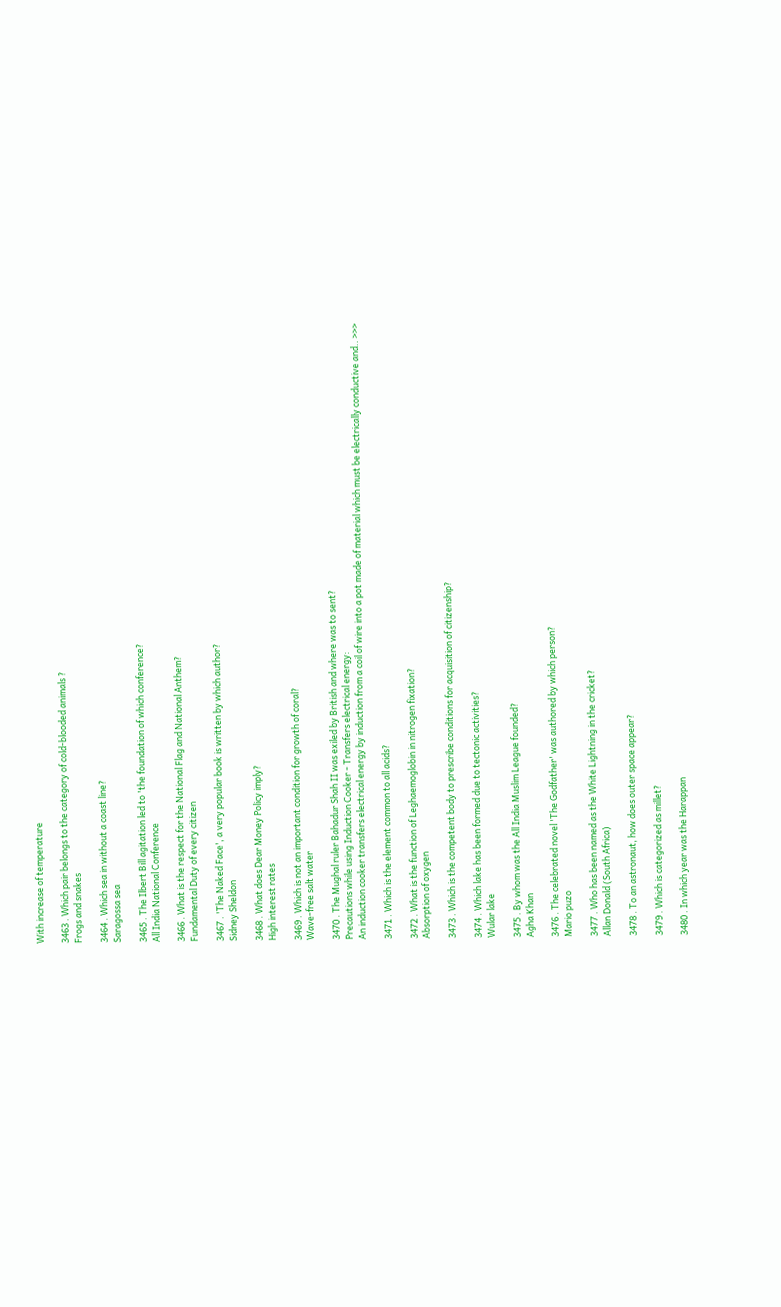With increase of temperature

3463 . Which pair belongs to the category of cold-blooded animals ?
Frogs and snakes

3464 . Which sea in without a coast line?
Saragossa sea

3465 . The Ilbert Bill agitation led to 'the foundation of which conference?
All India National Conference

3466 . What is the respect for the National Flag and National Anthem?
Fundamental Duty of every citizen

3467 . 'The Naked Face', a very popular book is written by which author?
Sidney Sheldon

3468 . What does Dear Money Policy imply?
High interest rates

3469 . Which is not an important condition for growth of coral?
Wave-free salt water

3470 . The Mughal ruler Bahadur Shah II was exiled by British and where was to sent?
Precautions while using Induction Cooker - Transfers electrical energy:
An induction cooker transfers electrical energy by induction from a coil of wire into a pot made of material which must be electrically conductive and.. >>>

3471 . Which is the element common to all acids?

3472 . What is the function of Leghaemoglobin in nitrogen fixation?
Absorption of oxygen

3473 . Which is the competent body to prescribe conditions for acquisition of citizenship?

3474 . Which lake has been formed due to tectonic activities?
Wular lake

3475 . By whom was the All India Muslim League founded?
Agha Khan

3476 . The celebrated novel 'The Godfather' was authored by which person?
Mario puzo

3477 . Who has been named as the White Lightning in the cricket?
Allan Donald (South Africa)

3478 . To an astronaut, how does outer space appear?

3479 . Which is categorized as millet?

3480 . In which year was the Harappan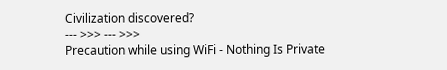Civilization discovered?
--- >>> --- >>>
Precaution while using WiFi - Nothing Is Private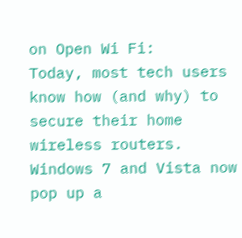on Open Wi Fi:
Today, most tech users know how (and why) to secure their home wireless routers. Windows 7 and Vista now pop up a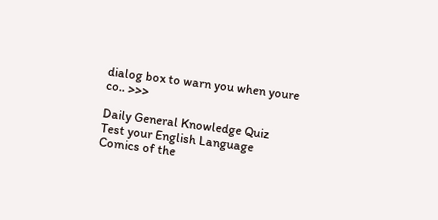dialog box to warn you when youre co.. >>>

Daily General Knowledge Quiz
Test your English Language
Comics of the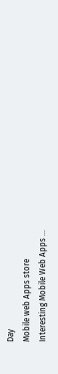Day
Mobile web Apps store
Interesting Mobile Web Apps ...